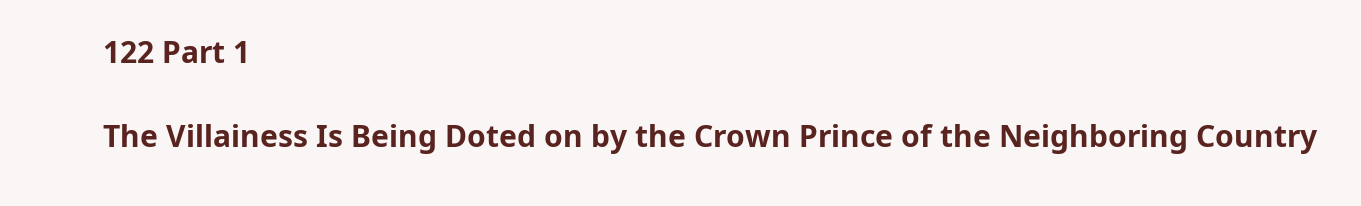122 Part 1

The Villainess Is Being Doted on by the Crown Prince of the Neighboring Country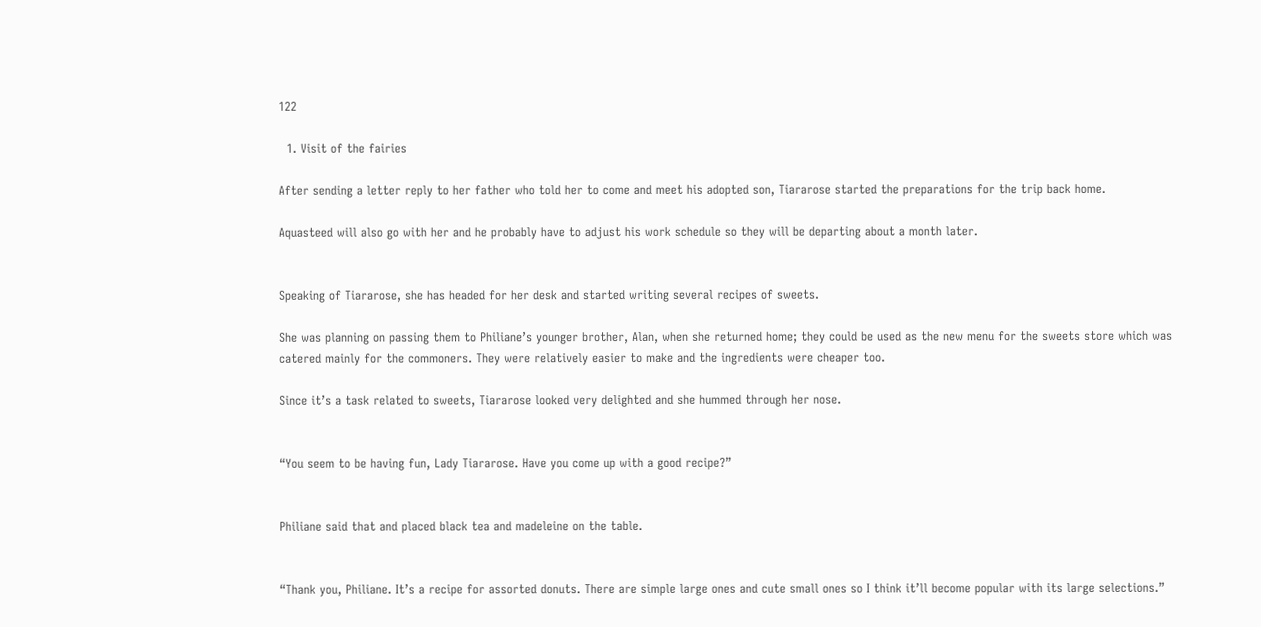122

  1. Visit of the fairies

After sending a letter reply to her father who told her to come and meet his adopted son, Tiararose started the preparations for the trip back home.

Aquasteed will also go with her and he probably have to adjust his work schedule so they will be departing about a month later.


Speaking of Tiararose, she has headed for her desk and started writing several recipes of sweets.

She was planning on passing them to Philiane’s younger brother, Alan, when she returned home; they could be used as the new menu for the sweets store which was catered mainly for the commoners. They were relatively easier to make and the ingredients were cheaper too.

Since it’s a task related to sweets, Tiararose looked very delighted and she hummed through her nose.


“You seem to be having fun, Lady Tiararose. Have you come up with a good recipe?”


Philiane said that and placed black tea and madeleine on the table.


“Thank you, Philiane. It’s a recipe for assorted donuts. There are simple large ones and cute small ones so I think it’ll become popular with its large selections.”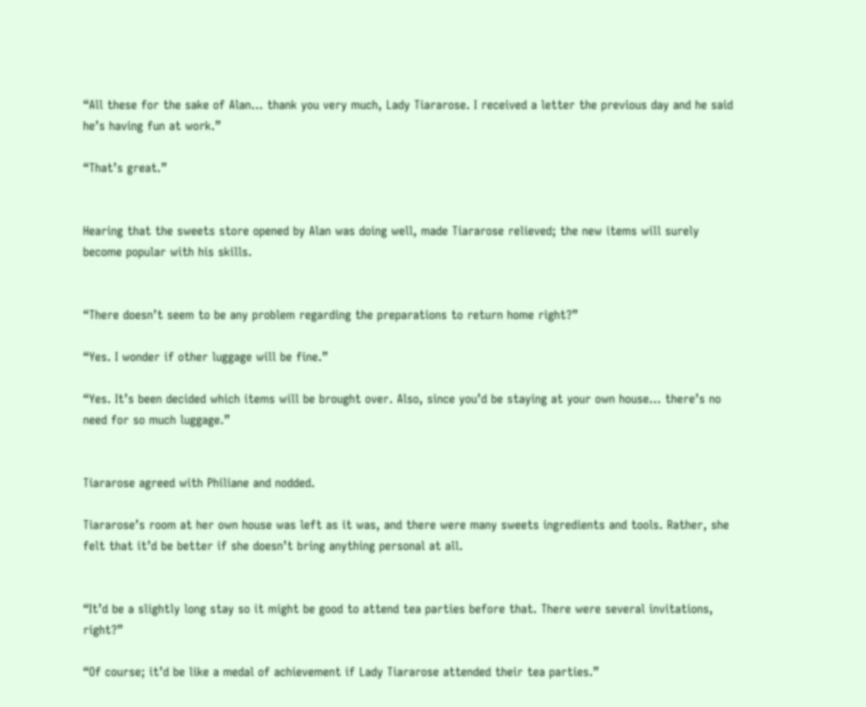“All these for the sake of Alan… thank you very much, Lady Tiararose. I received a letter the previous day and he said he’s having fun at work.”

“That’s great.”


Hearing that the sweets store opened by Alan was doing well, made Tiararose relieved; the new items will surely become popular with his skills.


“There doesn’t seem to be any problem regarding the preparations to return home right?”

“Yes. I wonder if other luggage will be fine.”

“Yes. It’s been decided which items will be brought over. Also, since you’d be staying at your own house… there’s no need for so much luggage.”


Tiararose agreed with Philiane and nodded.

Tiararose’s room at her own house was left as it was, and there were many sweets ingredients and tools. Rather, she felt that it’d be better if she doesn’t bring anything personal at all.


“It’d be a slightly long stay so it might be good to attend tea parties before that. There were several invitations, right?”

“Of course; it’d be like a medal of achievement if Lady Tiararose attended their tea parties.”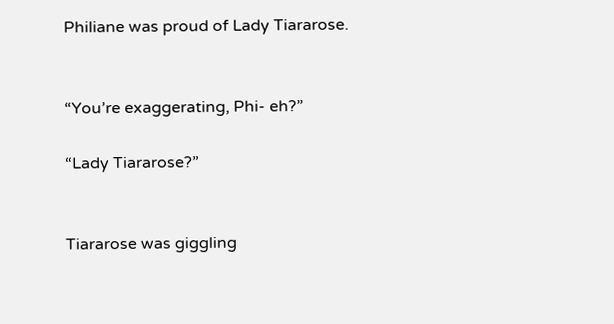Philiane was proud of Lady Tiararose.


“You’re exaggerating, Phi- eh?”

“Lady Tiararose?”


Tiararose was giggling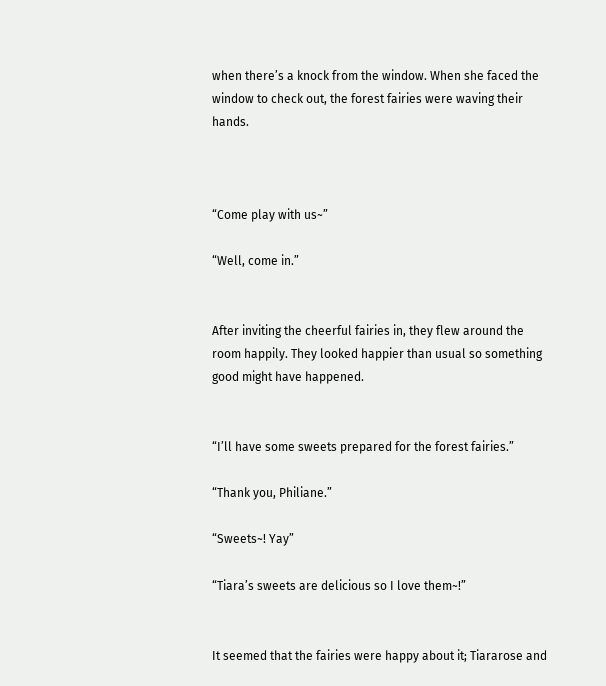when there’s a knock from the window. When she faced the window to check out, the forest fairies were waving their hands.



“Come play with us~”

“Well, come in.”


After inviting the cheerful fairies in, they flew around the room happily. They looked happier than usual so something good might have happened.


“I’ll have some sweets prepared for the forest fairies.”

“Thank you, Philiane.”

“Sweets~! Yay”

“Tiara’s sweets are delicious so I love them~!”


It seemed that the fairies were happy about it; Tiararose and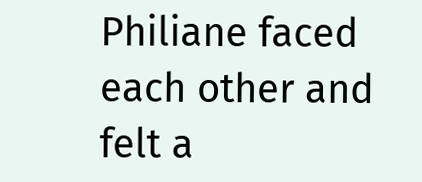Philiane faced each other and felt a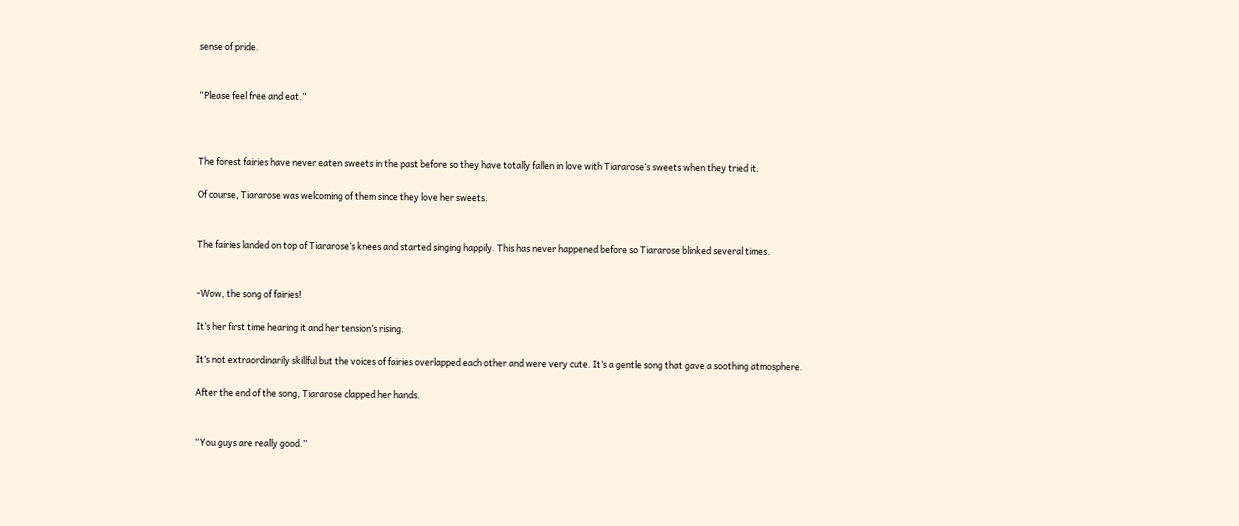sense of pride.


“Please feel free and eat.”



The forest fairies have never eaten sweets in the past before so they have totally fallen in love with Tiararose’s sweets when they tried it.

Of course, Tiararose was welcoming of them since they love her sweets.


The fairies landed on top of Tiararose’s knees and started singing happily. This has never happened before so Tiararose blinked several times.


-Wow, the song of fairies!

It’s her first time hearing it and her tension’s rising.

It’s not extraordinarily skillful but the voices of fairies overlapped each other and were very cute. It’s a gentle song that gave a soothing atmosphere.

After the end of the song, Tiararose clapped her hands.


“You guys are really good.”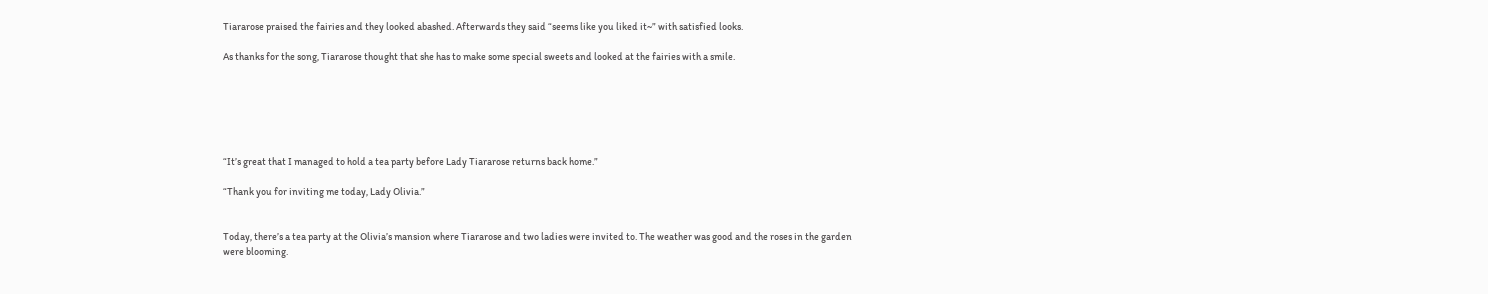Tiararose praised the fairies and they looked abashed. Afterwards they said “seems like you liked it~” with satisfied looks.

As thanks for the song, Tiararose thought that she has to make some special sweets and looked at the fairies with a smile.






“It’s great that I managed to hold a tea party before Lady Tiararose returns back home.”

“Thank you for inviting me today, Lady Olivia.”


Today, there’s a tea party at the Olivia’s mansion where Tiararose and two ladies were invited to. The weather was good and the roses in the garden were blooming.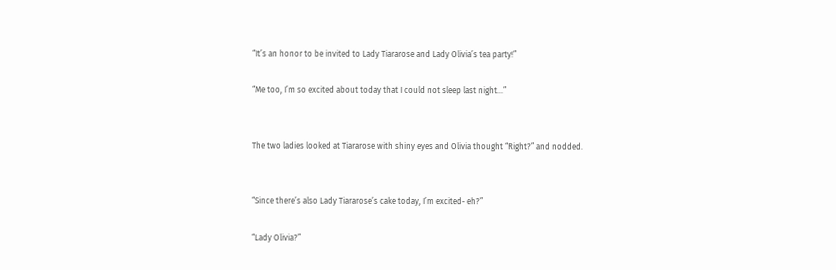“It’s an honor to be invited to Lady Tiararose and Lady Olivia’s tea party!”

“Me too, I’m so excited about today that I could not sleep last night…”


The two ladies looked at Tiararose with shiny eyes and Olivia thought “Right?” and nodded.


“Since there’s also Lady Tiararose’s cake today, I’m excited- eh?”

“Lady Olivia?”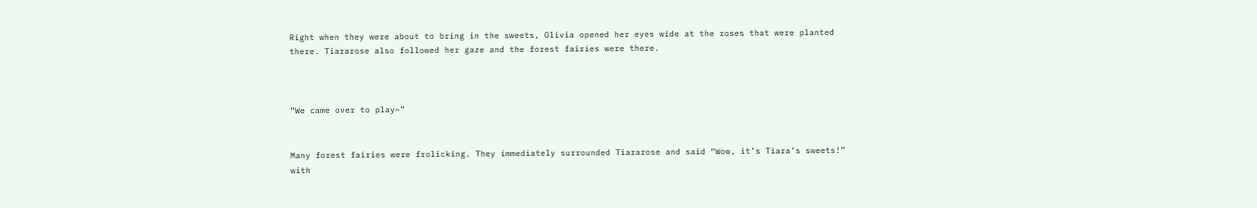Right when they were about to bring in the sweets, Olivia opened her eyes wide at the roses that were planted there. Tiararose also followed her gaze and the forest fairies were there.



“We came over to play~”


Many forest fairies were frolicking. They immediately surrounded Tiararose and said “Wow, it’s Tiara’s sweets!” with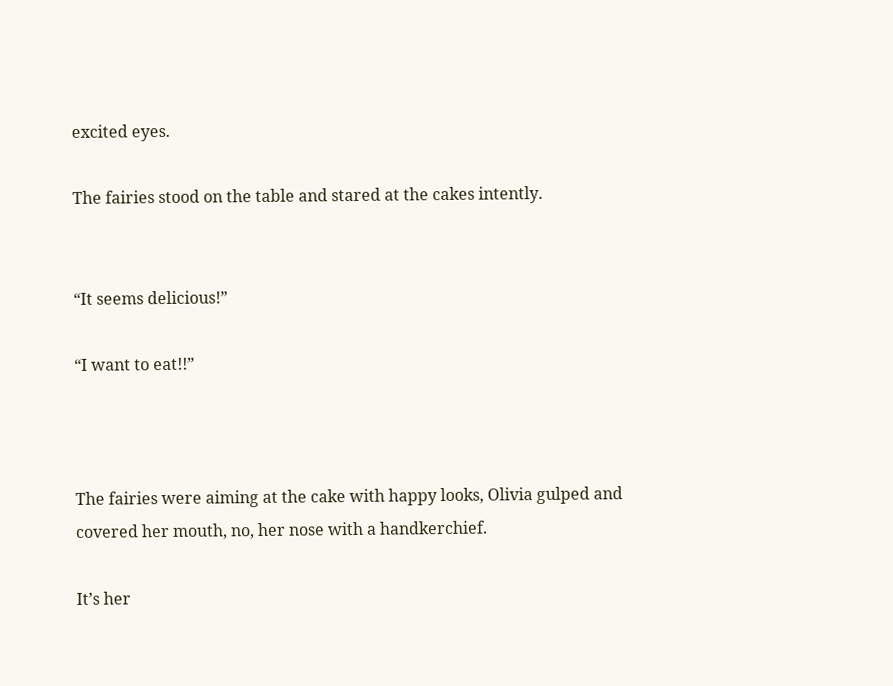excited eyes.

The fairies stood on the table and stared at the cakes intently.


“It seems delicious!”

“I want to eat!!”



The fairies were aiming at the cake with happy looks, Olivia gulped and covered her mouth, no, her nose with a handkerchief.

It’s her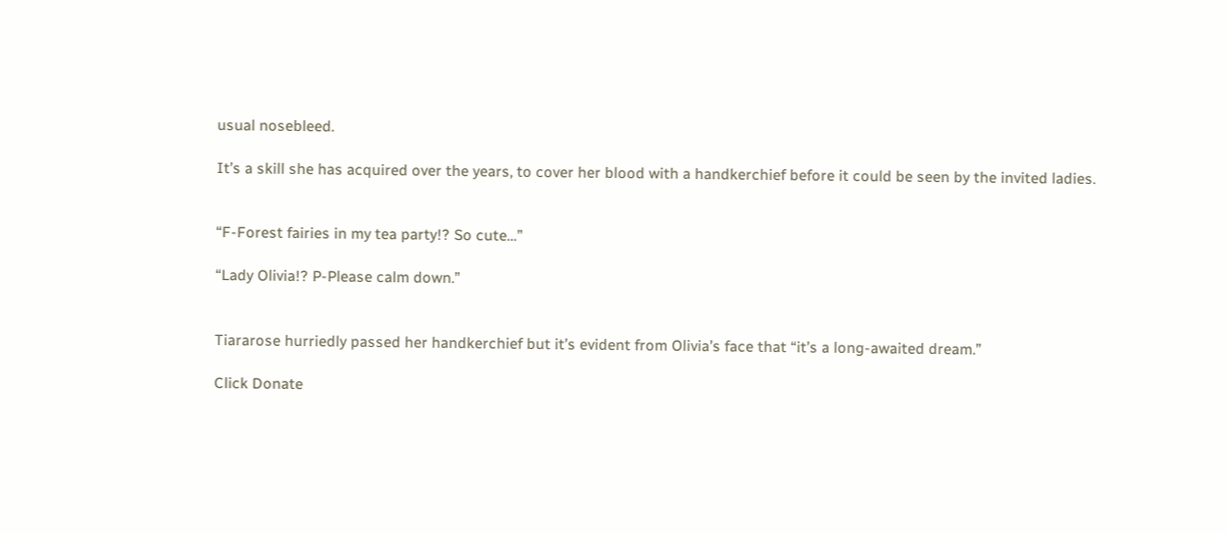usual nosebleed.

It’s a skill she has acquired over the years, to cover her blood with a handkerchief before it could be seen by the invited ladies.


“F-Forest fairies in my tea party!? So cute…”

“Lady Olivia!? P-Please calm down.”


Tiararose hurriedly passed her handkerchief but it’s evident from Olivia’s face that “it’s a long-awaited dream.”

Click Donate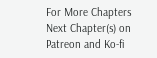For More Chapters
Next Chapter(s) on Patreon and Ko-fi